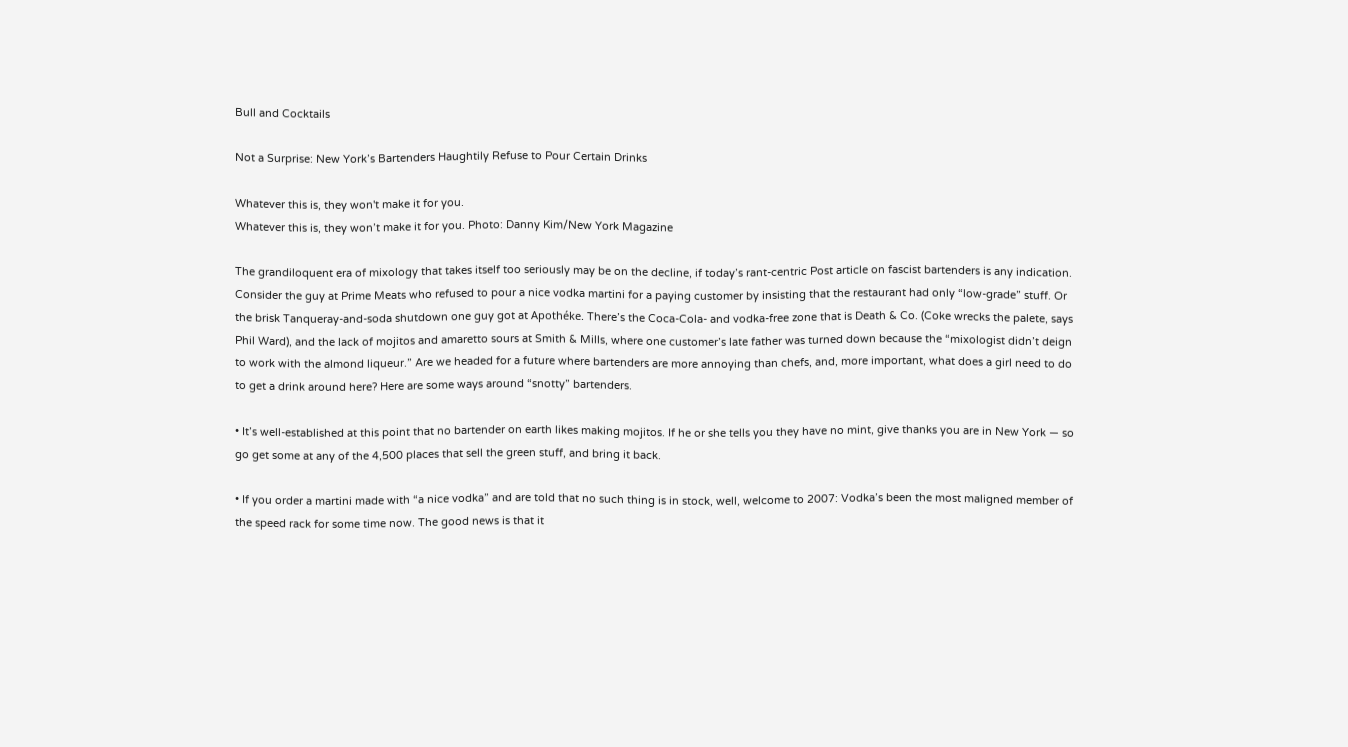Bull and Cocktails

Not a Surprise: New York’s Bartenders Haughtily Refuse to Pour Certain Drinks

Whatever this is, they won't make it for you.
Whatever this is, they won’t make it for you. Photo: Danny Kim/New York Magazine

The grandiloquent era of mixology that takes itself too seriously may be on the decline, if today’s rant-centric Post article on fascist bartenders is any indication. Consider the guy at Prime Meats who refused to pour a nice vodka martini for a paying customer by insisting that the restaurant had only “low-grade” stuff. Or the brisk Tanqueray-and-soda shutdown one guy got at Apothéke. There’s the Coca-Cola- and vodka-free zone that is Death & Co. (Coke wrecks the palete, says Phil Ward), and the lack of mojitos and amaretto sours at Smith & Mills, where one customer’s late father was turned down because the “mixologist didn’t deign to work with the almond liqueur.” Are we headed for a future where bartenders are more annoying than chefs, and, more important, what does a girl need to do to get a drink around here? Here are some ways around “snotty” bartenders.

• It’s well-established at this point that no bartender on earth likes making mojitos. If he or she tells you they have no mint, give thanks you are in New York — so go get some at any of the 4,500 places that sell the green stuff, and bring it back.

• If you order a martini made with “a nice vodka” and are told that no such thing is in stock, well, welcome to 2007: Vodka’s been the most maligned member of the speed rack for some time now. The good news is that it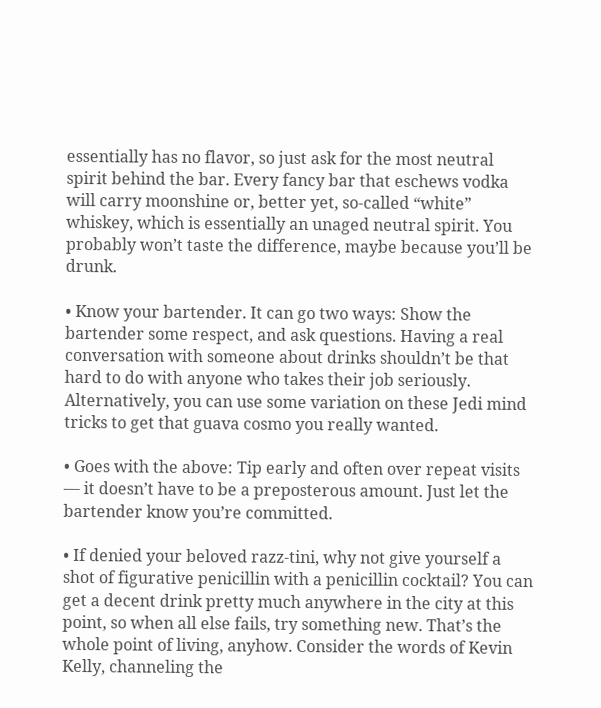essentially has no flavor, so just ask for the most neutral spirit behind the bar. Every fancy bar that eschews vodka will carry moonshine or, better yet, so-called “white” whiskey, which is essentially an unaged neutral spirit. You probably won’t taste the difference, maybe because you’ll be drunk.

• Know your bartender. It can go two ways: Show the bartender some respect, and ask questions. Having a real conversation with someone about drinks shouldn’t be that hard to do with anyone who takes their job seriously. Alternatively, you can use some variation on these Jedi mind tricks to get that guava cosmo you really wanted.

• Goes with the above: Tip early and often over repeat visits — it doesn’t have to be a preposterous amount. Just let the bartender know you’re committed.

• If denied your beloved razz-tini, why not give yourself a shot of figurative penicillin with a penicillin cocktail? You can get a decent drink pretty much anywhere in the city at this point, so when all else fails, try something new. That’s the whole point of living, anyhow. Consider the words of Kevin Kelly, channeling the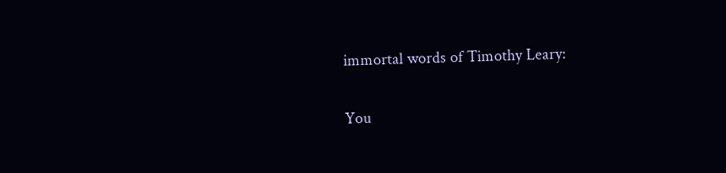immortal words of Timothy Leary:

You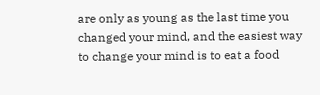are only as young as the last time you changed your mind, and the easiest way to change your mind is to eat a food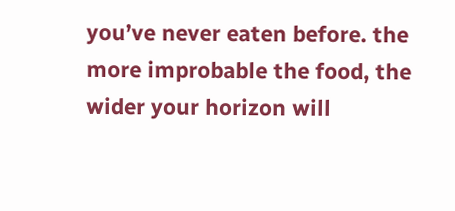you’ve never eaten before. the more improbable the food, the wider your horizon will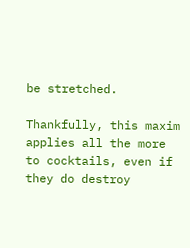be stretched.

Thankfully, this maxim applies all the more to cocktails, even if they do destroy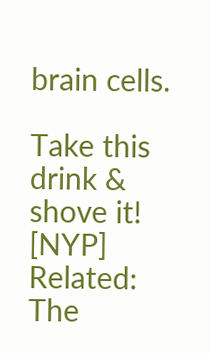brain cells.

Take this drink & shove it! [NYP]
Related: The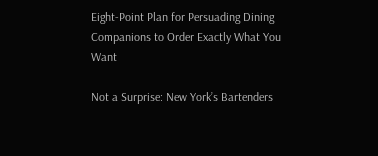Eight-Point Plan for Persuading Dining Companions to Order Exactly What You Want

Not a Surprise: New York’s Bartenders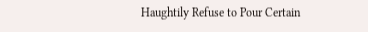Haughtily Refuse to Pour Certain